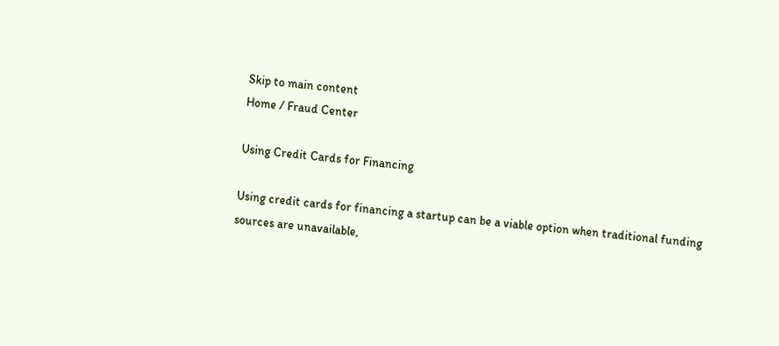Skip to main content
Home / Fraud Center

Using Credit Cards for Financing

Using credit cards for financing a startup can be a viable option when traditional funding sources are unavailable,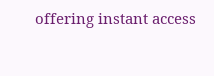offering instant access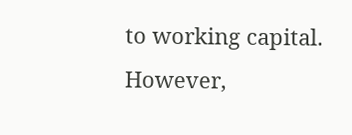to working capital. However,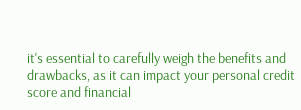it's essential to carefully weigh the benefits and drawbacks, as it can impact your personal credit score and financial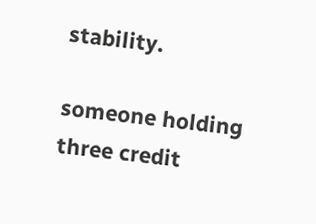stability.

someone holding three credit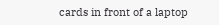cards in front of a laptop